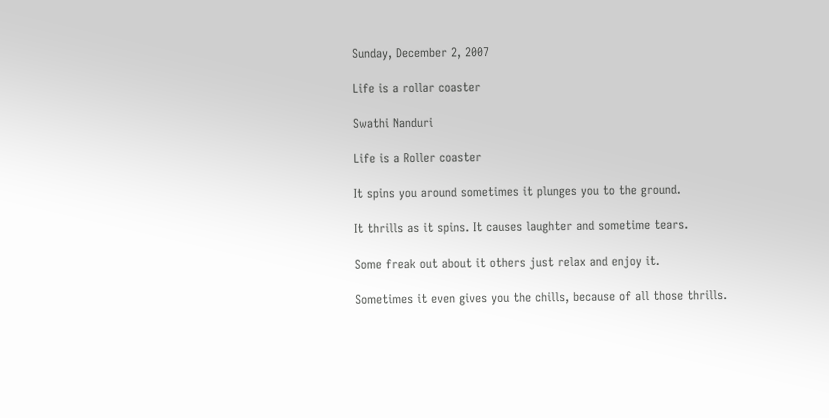Sunday, December 2, 2007

Life is a rollar coaster

Swathi Nanduri

Life is a Roller coaster

It spins you around sometimes it plunges you to the ground.

It thrills as it spins. It causes laughter and sometime tears.

Some freak out about it others just relax and enjoy it.

Sometimes it even gives you the chills, because of all those thrills.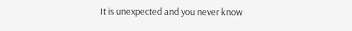It is unexpected and you never know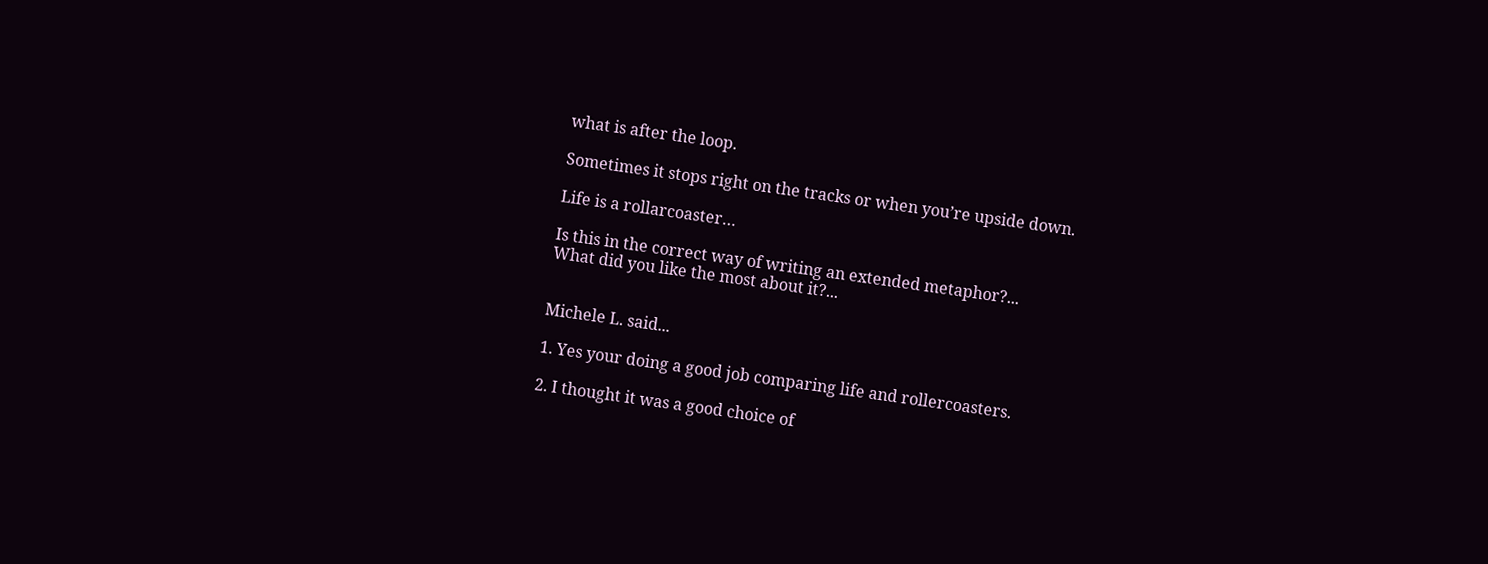what is after the loop.

Sometimes it stops right on the tracks or when you’re upside down.

Life is a rollarcoaster…

Is this in the correct way of writing an extended metaphor?...
What did you like the most about it?...


Michele L. said...

1. Yes your doing a good job comparing life and rollercoasters.

2. I thought it was a good choice of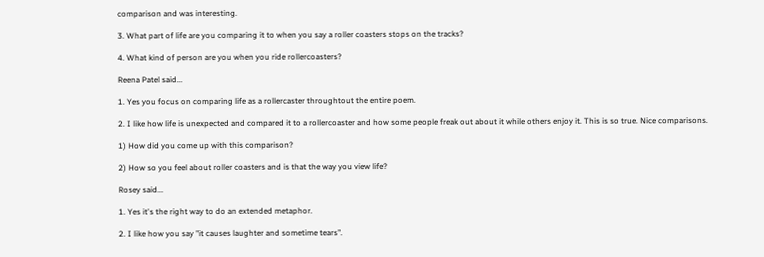comparison and was interesting.

3. What part of life are you comparing it to when you say a roller coasters stops on the tracks?

4. What kind of person are you when you ride rollercoasters?

Reena Patel said...

1. Yes you focus on comparing life as a rollercaster throughtout the entire poem.

2. I like how life is unexpected and compared it to a rollercoaster and how some people freak out about it while others enjoy it. This is so true. Nice comparisons.

1) How did you come up with this comparison?

2) How so you feel about roller coasters and is that the way you view life?

Rosey said...

1. Yes it's the right way to do an extended metaphor.

2. I like how you say "it causes laughter and sometime tears".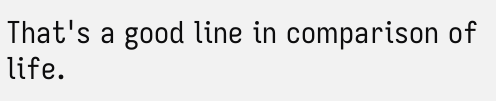That's a good line in comparison of life.